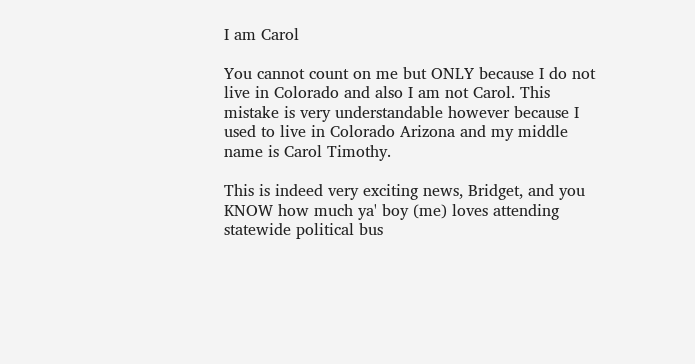I am Carol

You cannot count on me but ONLY because I do not live in Colorado and also I am not Carol. This mistake is very understandable however because I used to live in Colorado Arizona and my middle name is Carol Timothy.

This is indeed very exciting news, Bridget, and you KNOW how much ya' boy (me) loves attending statewide political bus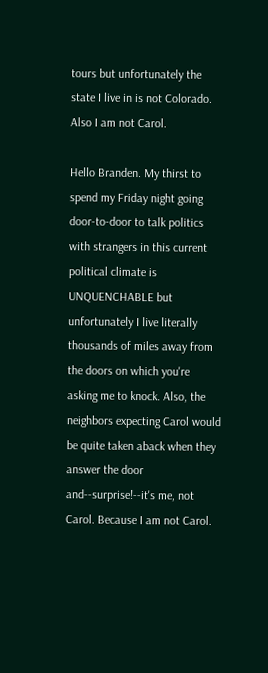tours but unfortunately the state I live in is not Colorado. Also I am not Carol.

Hello Branden. My thirst to spend my Friday night going door-to-door to talk politics with strangers in this current political climate is UNQUENCHABLE but unfortunately I live literally thousands of miles away from the doors on which you're asking me to knock. Also, the neighbors expecting Carol would be quite taken aback when they answer the door and--surprise!--it's me, not Carol. Because I am not Carol.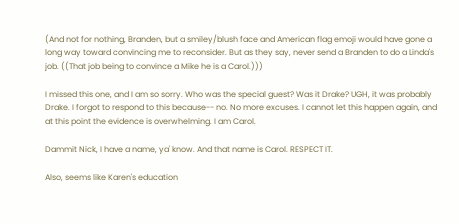(And not for nothing, Branden, but a smiley/blush face and American flag emoji would have gone a long way toward convincing me to reconsider. But as they say, never send a Branden to do a Linda's job. ((That job being to convince a Mike he is a Carol.)))

I missed this one, and I am so sorry. Who was the special guest? Was it Drake? UGH, it was probably Drake. I forgot to respond to this because-- no. No more excuses. I cannot let this happen again, and at this point the evidence is overwhelming. I am Carol.

Dammit Nick, I have a name, ya' know. And that name is Carol. RESPECT IT.

Also, seems like Karen's education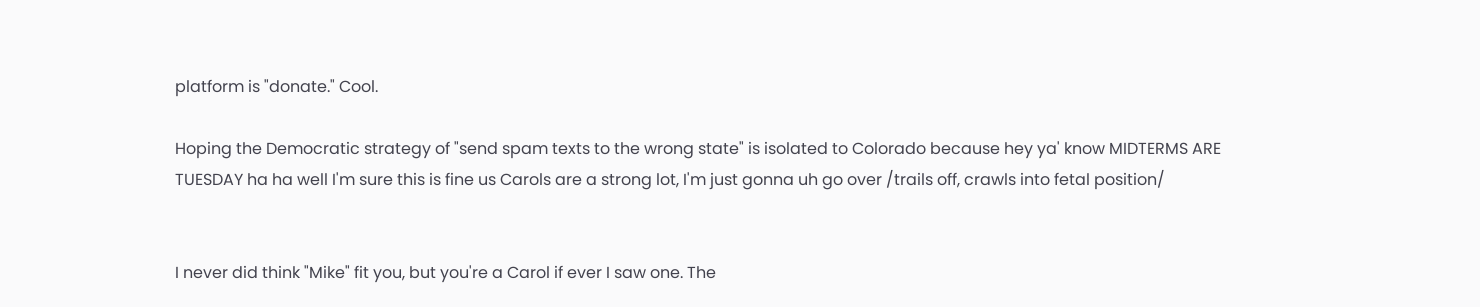platform is "donate." Cool.

Hoping the Democratic strategy of "send spam texts to the wrong state" is isolated to Colorado because hey ya' know MIDTERMS ARE TUESDAY ha ha well I'm sure this is fine us Carols are a strong lot, I'm just gonna uh go over /trails off, crawls into fetal position/


I never did think "Mike" fit you, but you're a Carol if ever I saw one. The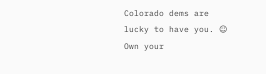Colorado dems are lucky to have you. ☺
Own your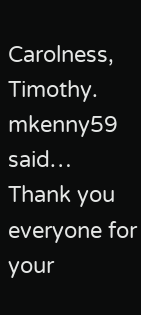Carolness, Timothy.
mkenny59 said…
Thank you everyone for your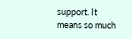support. It means so much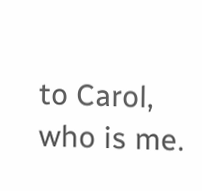to Carol, who is me.